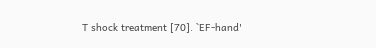T shock treatment [70]. `EF-hand'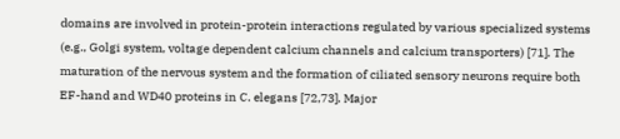domains are involved in protein-protein interactions regulated by various specialized systems (e.g., Golgi system, voltage dependent calcium channels and calcium transporters) [71]. The maturation of the nervous system and the formation of ciliated sensory neurons require both EF-hand and WD40 proteins in C. elegans [72,73]. Major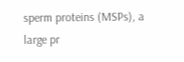sperm proteins (MSPs), a large pr